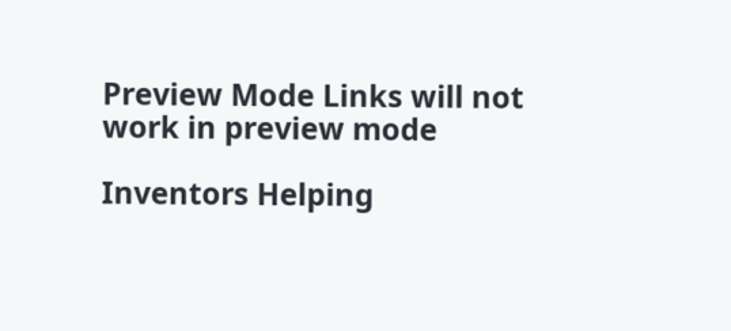Preview Mode Links will not work in preview mode

Inventors Helping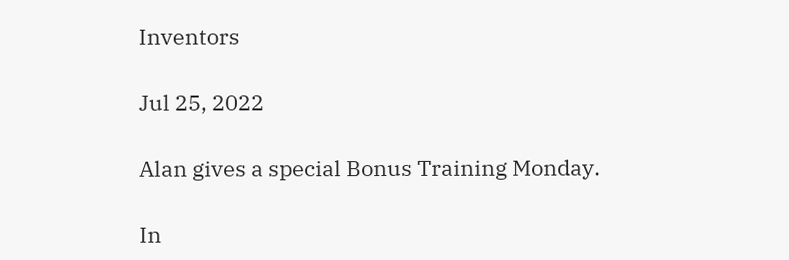Inventors

Jul 25, 2022

Alan gives a special Bonus Training Monday.

In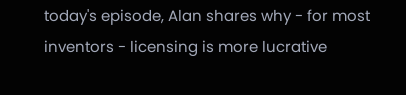today's episode, Alan shares why - for most inventors - licensing is more lucrative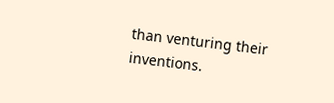than venturing their inventions.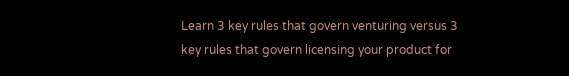Learn 3 key rules that govern venturing versus 3 key rules that govern licensing your product for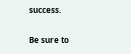success.

Be sure to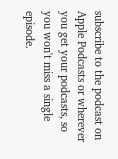subscribe to the podcast on Apple Podcasts or wherever you get your podcasts, so you won't miss a single episode.